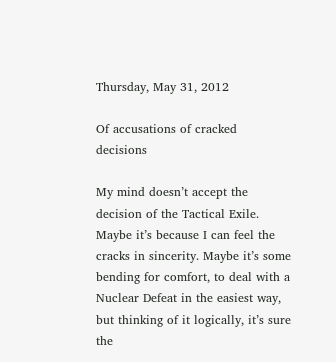Thursday, May 31, 2012

Of accusations of cracked decisions

My mind doesn’t accept the decision of the Tactical Exile. Maybe it’s because I can feel the cracks in sincerity. Maybe it’s some bending for comfort, to deal with a Nuclear Defeat in the easiest way, but thinking of it logically, it’s sure the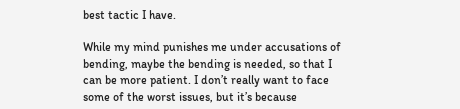best tactic I have.

While my mind punishes me under accusations of bending, maybe the bending is needed, so that I can be more patient. I don’t really want to face some of the worst issues, but it’s because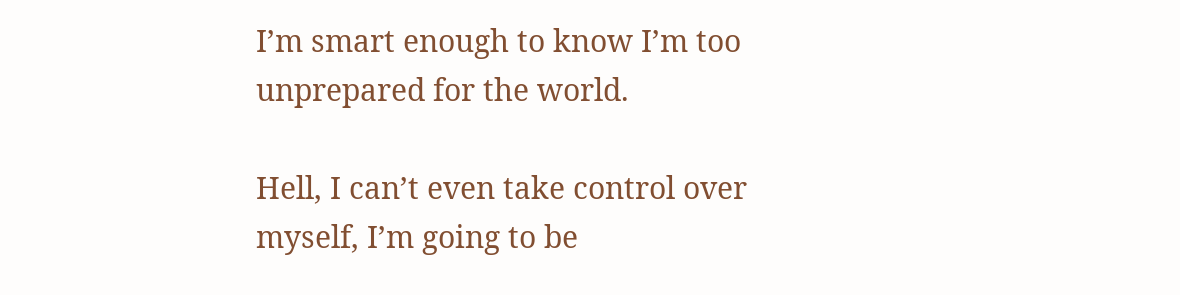I’m smart enough to know I’m too unprepared for the world.

Hell, I can’t even take control over myself, I’m going to be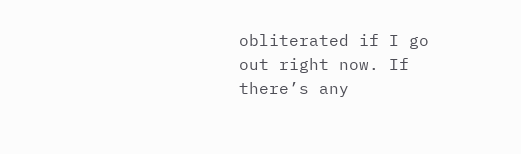obliterated if I go out right now. If there’s any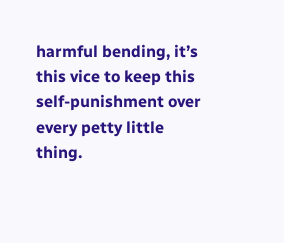harmful bending, it’s this vice to keep this self-punishment over every petty little thing.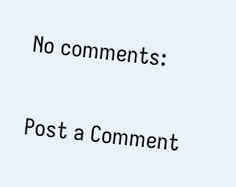No comments:

Post a Comment